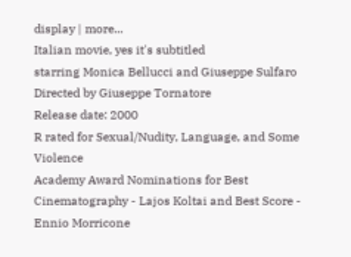display | more...
Italian movie, yes it's subtitled
starring Monica Bellucci and Giuseppe Sulfaro
Directed by Giuseppe Tornatore
Release date: 2000
R rated for Sexual/Nudity, Language, and Some Violence
Academy Award Nominations for Best Cinematography - Lajos Koltai and Best Score - Ennio Morricone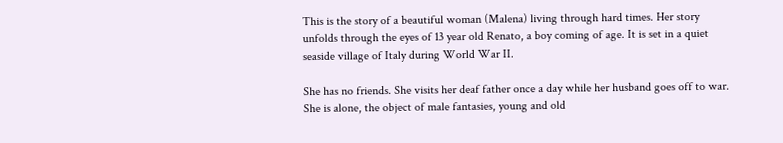This is the story of a beautiful woman (Malena) living through hard times. Her story unfolds through the eyes of 13 year old Renato, a boy coming of age. It is set in a quiet seaside village of Italy during World War II.

She has no friends. She visits her deaf father once a day while her husband goes off to war. She is alone, the object of male fantasies, young and old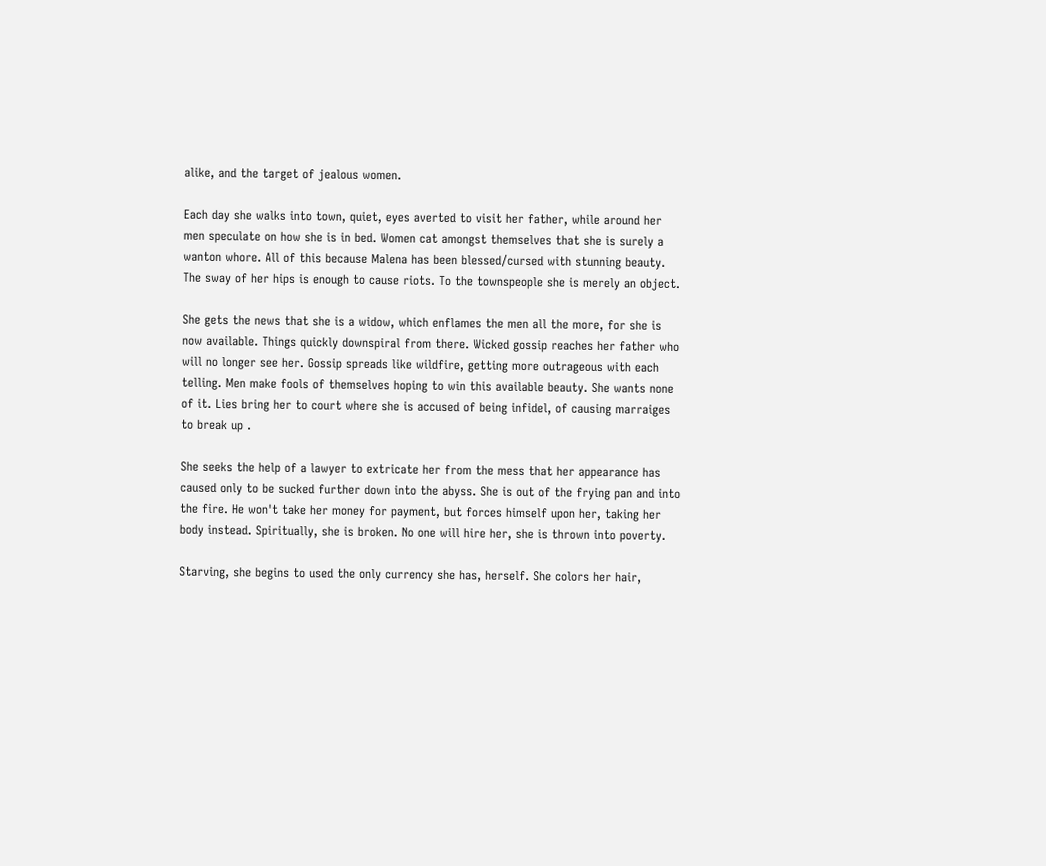alike, and the target of jealous women.

Each day she walks into town, quiet, eyes averted to visit her father, while around her men speculate on how she is in bed. Women cat amongst themselves that she is surely a wanton whore. All of this because Malena has been blessed/cursed with stunning beauty. The sway of her hips is enough to cause riots. To the townspeople she is merely an object.

She gets the news that she is a widow, which enflames the men all the more, for she is now available. Things quickly downspiral from there. Wicked gossip reaches her father who will no longer see her. Gossip spreads like wildfire, getting more outrageous with each telling. Men make fools of themselves hoping to win this available beauty. She wants none of it. Lies bring her to court where she is accused of being infidel, of causing marraiges to break up .

She seeks the help of a lawyer to extricate her from the mess that her appearance has caused only to be sucked further down into the abyss. She is out of the frying pan and into the fire. He won't take her money for payment, but forces himself upon her, taking her body instead. Spiritually, she is broken. No one will hire her, she is thrown into poverty.

Starving, she begins to used the only currency she has, herself. She colors her hair,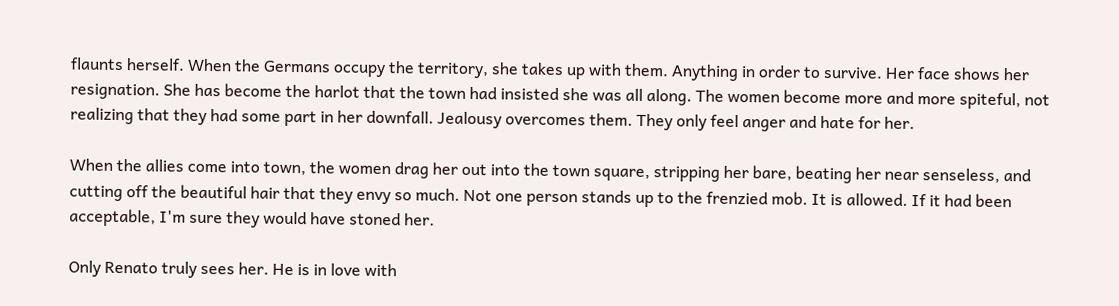flaunts herself. When the Germans occupy the territory, she takes up with them. Anything in order to survive. Her face shows her resignation. She has become the harlot that the town had insisted she was all along. The women become more and more spiteful, not realizing that they had some part in her downfall. Jealousy overcomes them. They only feel anger and hate for her.

When the allies come into town, the women drag her out into the town square, stripping her bare, beating her near senseless, and cutting off the beautiful hair that they envy so much. Not one person stands up to the frenzied mob. It is allowed. If it had been acceptable, I'm sure they would have stoned her.

Only Renato truly sees her. He is in love with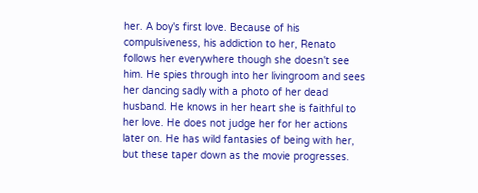her. A boy's first love. Because of his compulsiveness, his addiction to her, Renato follows her everywhere though she doesn't see him. He spies through into her livingroom and sees her dancing sadly with a photo of her dead husband. He knows in her heart she is faithful to her love. He does not judge her for her actions later on. He has wild fantasies of being with her, but these taper down as the movie progresses.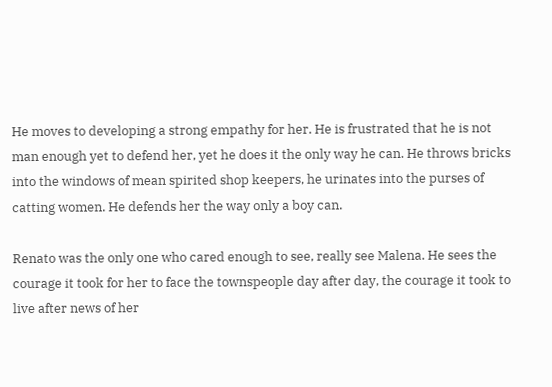He moves to developing a strong empathy for her. He is frustrated that he is not man enough yet to defend her, yet he does it the only way he can. He throws bricks into the windows of mean spirited shop keepers, he urinates into the purses of catting women. He defends her the way only a boy can.

Renato was the only one who cared enough to see, really see Malena. He sees the courage it took for her to face the townspeople day after day, the courage it took to live after news of her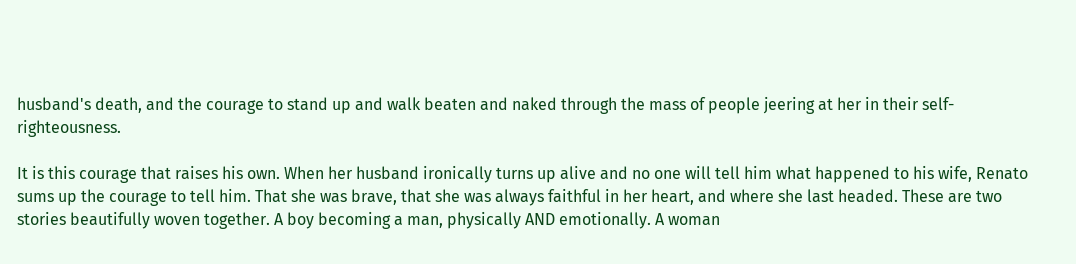husband's death, and the courage to stand up and walk beaten and naked through the mass of people jeering at her in their self-righteousness.

It is this courage that raises his own. When her husband ironically turns up alive and no one will tell him what happened to his wife, Renato sums up the courage to tell him. That she was brave, that she was always faithful in her heart, and where she last headed. These are two stories beautifully woven together. A boy becoming a man, physically AND emotionally. A woman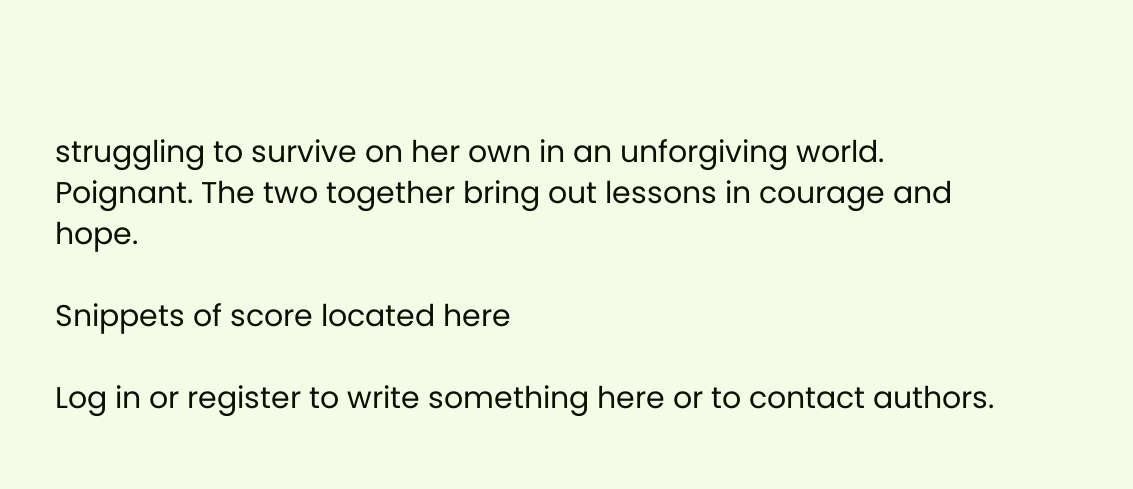struggling to survive on her own in an unforgiving world. Poignant. The two together bring out lessons in courage and hope.

Snippets of score located here

Log in or register to write something here or to contact authors.